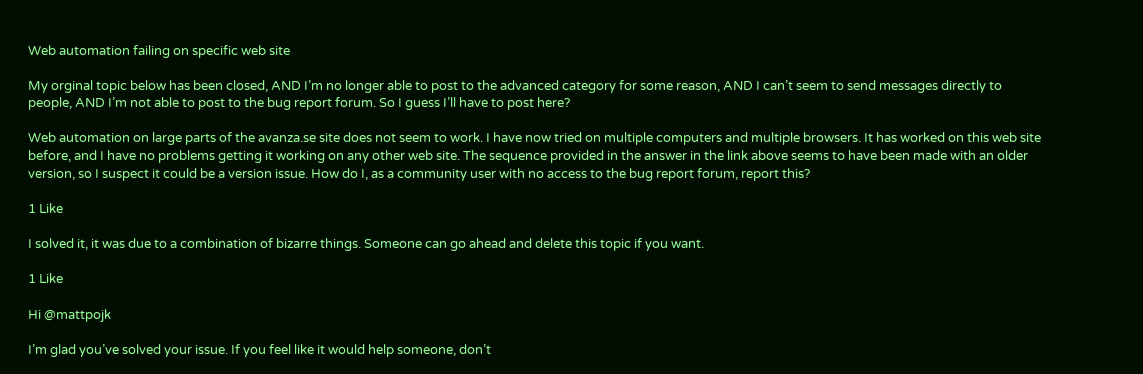Web automation failing on specific web site

My orginal topic below has been closed, AND I’m no longer able to post to the advanced category for some reason, AND I can’t seem to send messages directly to people, AND I’m not able to post to the bug report forum. So I guess I’ll have to post here?

Web automation on large parts of the avanza.se site does not seem to work. I have now tried on multiple computers and multiple browsers. It has worked on this web site before, and I have no problems getting it working on any other web site. The sequence provided in the answer in the link above seems to have been made with an older version, so I suspect it could be a version issue. How do I, as a community user with no access to the bug report forum, report this?

1 Like

I solved it, it was due to a combination of bizarre things. Someone can go ahead and delete this topic if you want.

1 Like

Hi @mattpojk

I’m glad you’ve solved your issue. If you feel like it would help someone, don’t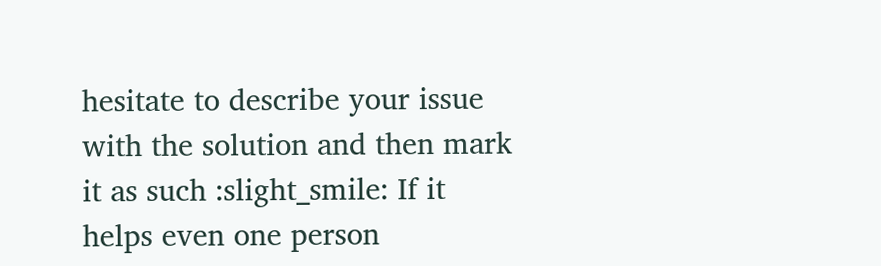hesitate to describe your issue with the solution and then mark it as such :slight_smile: If it helps even one person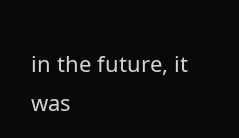in the future, it was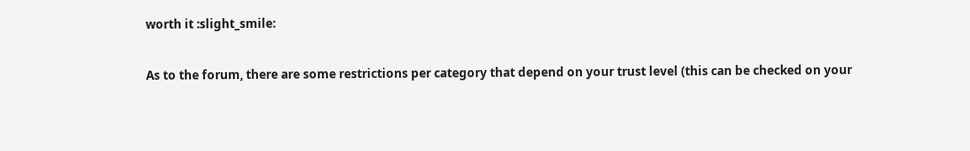worth it :slight_smile:

As to the forum, there are some restrictions per category that depend on your trust level (this can be checked on your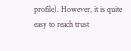profile). However, it is quite easy to reach trust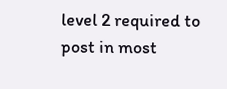level 2 required to post in most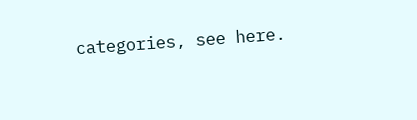categories, see here.